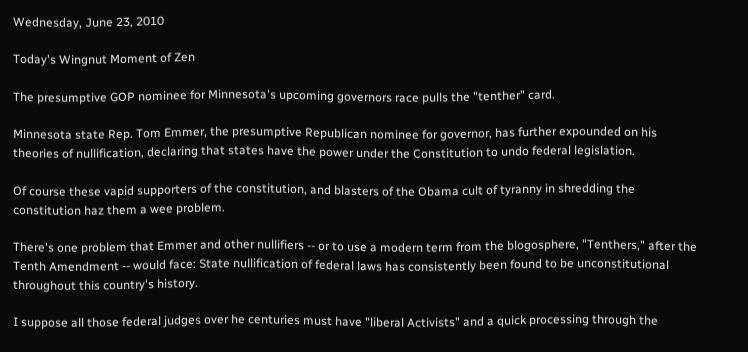Wednesday, June 23, 2010

Today's Wingnut Moment of Zen

The presumptive GOP nominee for Minnesota's upcoming governors race pulls the "tenther" card.

Minnesota state Rep. Tom Emmer, the presumptive Republican nominee for governor, has further expounded on his theories of nullification, declaring that states have the power under the Constitution to undo federal legislation.

Of course these vapid supporters of the constitution, and blasters of the Obama cult of tyranny in shredding the constitution haz them a wee problem.

There's one problem that Emmer and other nullifiers -- or to use a modern term from the blogosphere, "Tenthers," after the Tenth Amendment -- would face: State nullification of federal laws has consistently been found to be unconstitutional throughout this country's history.

I suppose all those federal judges over he centuries must have "liberal Activists" and a quick processing through the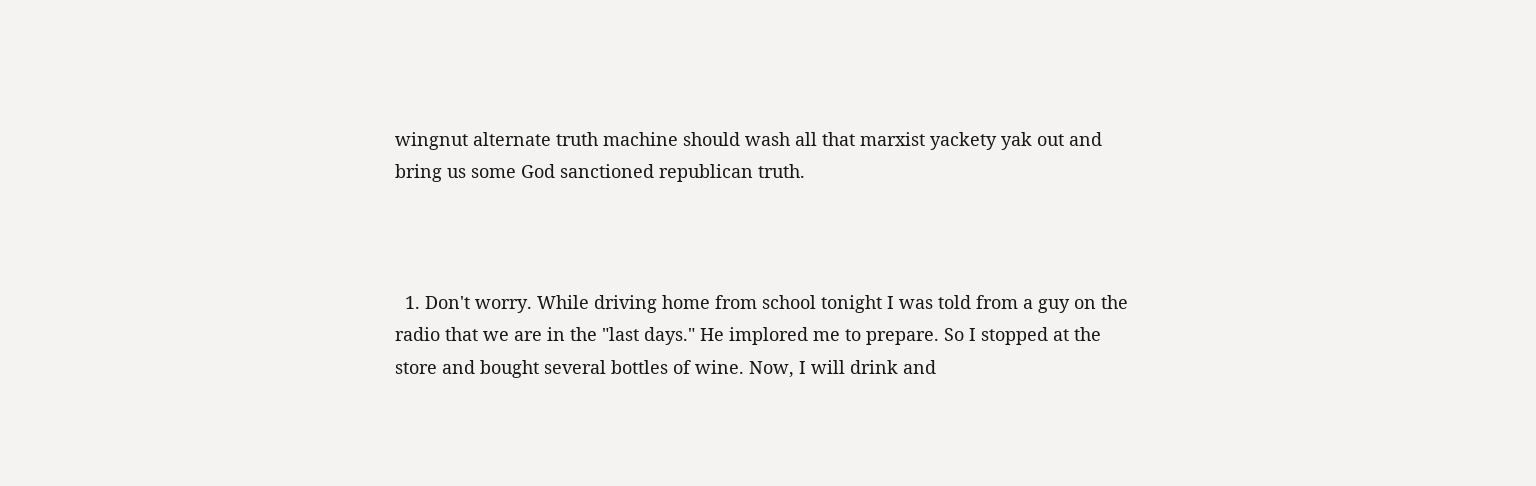wingnut alternate truth machine should wash all that marxist yackety yak out and bring us some God sanctioned republican truth.



  1. Don't worry. While driving home from school tonight I was told from a guy on the radio that we are in the "last days." He implored me to prepare. So I stopped at the store and bought several bottles of wine. Now, I will drink and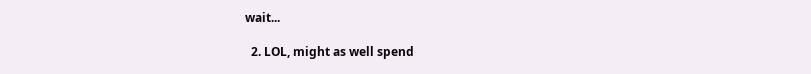wait...

  2. LOL, might as well spend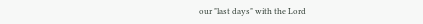our "last days" with the Lord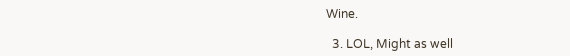Wine.

  3. LOL, Might as well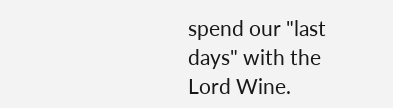spend our "last days" with the Lord Wine.